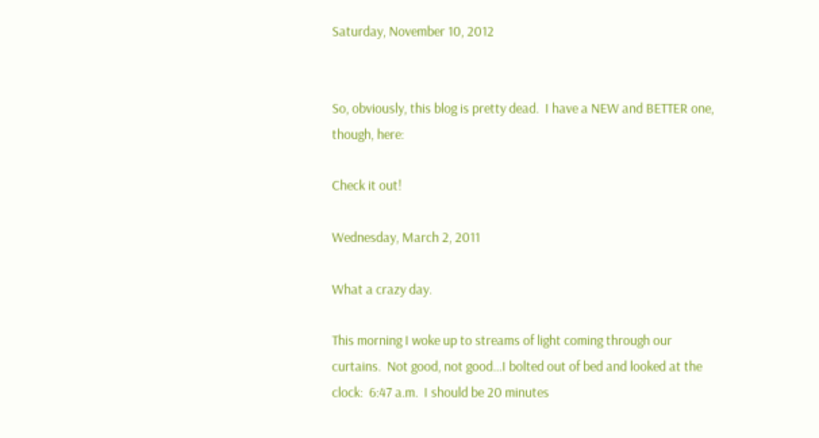Saturday, November 10, 2012


So, obviously, this blog is pretty dead.  I have a NEW and BETTER one, though, here:

Check it out!

Wednesday, March 2, 2011

What a crazy day.

This morning I woke up to streams of light coming through our curtains.  Not good, not good...I bolted out of bed and looked at the clock:  6:47 a.m.  I should be 20 minutes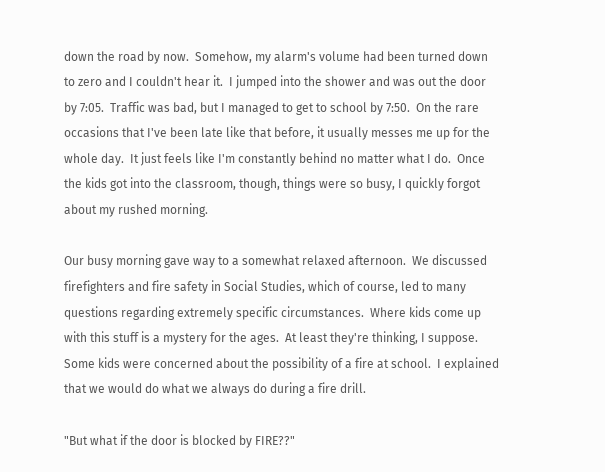down the road by now.  Somehow, my alarm's volume had been turned down to zero and I couldn't hear it.  I jumped into the shower and was out the door by 7:05.  Traffic was bad, but I managed to get to school by 7:50.  On the rare occasions that I've been late like that before, it usually messes me up for the whole day.  It just feels like I'm constantly behind no matter what I do.  Once the kids got into the classroom, though, things were so busy, I quickly forgot about my rushed morning.

Our busy morning gave way to a somewhat relaxed afternoon.  We discussed firefighters and fire safety in Social Studies, which of course, led to many questions regarding extremely specific circumstances.  Where kids come up with this stuff is a mystery for the ages.  At least they're thinking, I suppose.  Some kids were concerned about the possibility of a fire at school.  I explained that we would do what we always do during a fire drill.

"But what if the door is blocked by FIRE??"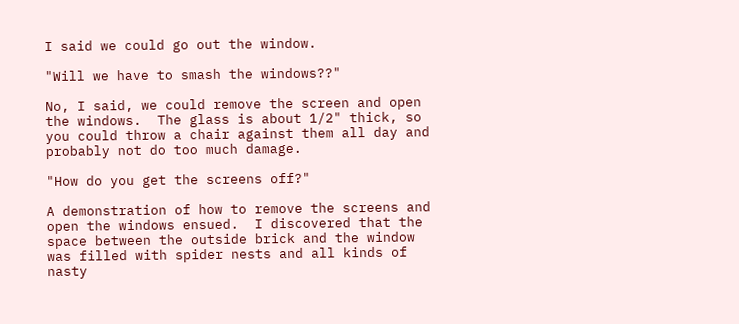I said we could go out the window.

"Will we have to smash the windows??"

No, I said, we could remove the screen and open the windows.  The glass is about 1/2" thick, so you could throw a chair against them all day and probably not do too much damage.

"How do you get the screens off?"

A demonstration of how to remove the screens and open the windows ensued.  I discovered that the space between the outside brick and the window was filled with spider nests and all kinds of nasty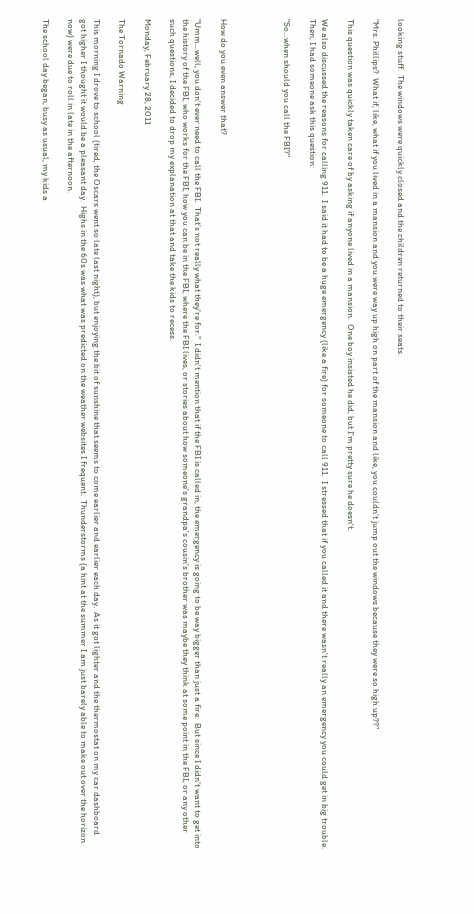looking stuff.  The windows were quickly closed and the children returned to their seats.

"Mrs. Phillips?  What if, like, what if you lived in a mansion and you were way up high on part of the mansion and like, you couldn't jump out the windows because they were so high up??"

This question was quickly taken care of by asking if anyone lived in a mansion.  One boy insisted he did, but I'm pretty sure he doesn't.

We also discussed the reasons for calling 911.  I said it had to be a huge emergency (like a fire) for someone to call 911.  I stressed that if you called it and there wasn't really an emergency you could get in big trouble.  Then, I had someone ask this question:

"So...when should you call the FBI?"




How do you even answer that?

"Umm...well, you don't ever need to call the FBI.  That's not really what they're for."  I didn't mention that if the FBI is called in, the emergency is going to be way bigger than just a fire.  But since I didn't want to get into the history of the FBI, who works for the FBI, how you can be in the FBI, where the FBI lives, or stories about how someone's grandpa's cousin's brother was maybe they think at some point in the FBI, or any other such questions, I decided to drop my explanation at that and take the kids to recess.

Monday, February 28, 2011

The Tornado Warning

This morning I drove to school (tired, the Oscars went so late last night), but enjoying the bit of sunshine that seems to come earlier and earlier each day.  As it got lighter and the thermostat on my car dashboard got higher I thought it would be a pleasant day.  Highs in the 60s was what was predicted on the weather websites I frequent.  Thunderstorms (a hint at the summer I am just barely able to make out over the horizon now) were due to roll in late in the afternoon.

The school day began, busy as usual, my kids a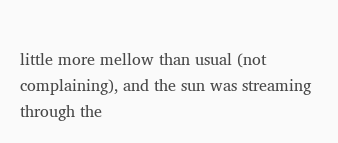little more mellow than usual (not complaining), and the sun was streaming through the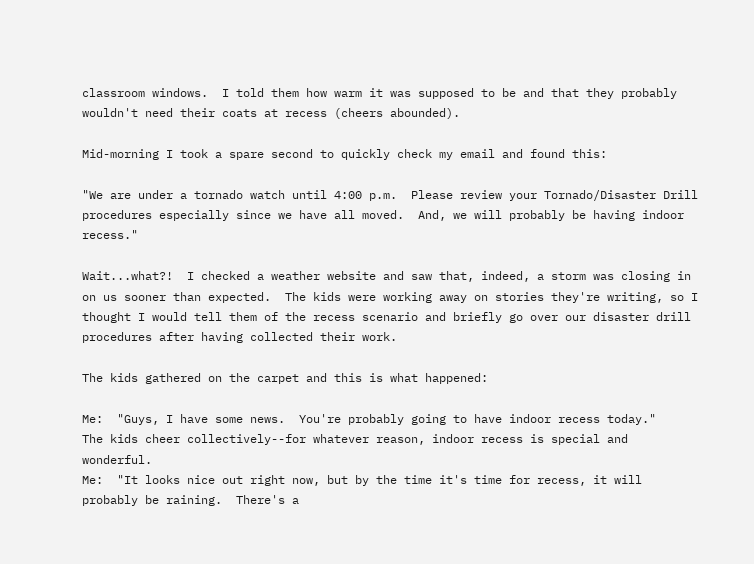classroom windows.  I told them how warm it was supposed to be and that they probably wouldn't need their coats at recess (cheers abounded).

Mid-morning I took a spare second to quickly check my email and found this:

"We are under a tornado watch until 4:00 p.m.  Please review your Tornado/Disaster Drill procedures especially since we have all moved.  And, we will probably be having indoor recess."

Wait...what?!  I checked a weather website and saw that, indeed, a storm was closing in on us sooner than expected.  The kids were working away on stories they're writing, so I thought I would tell them of the recess scenario and briefly go over our disaster drill procedures after having collected their work.

The kids gathered on the carpet and this is what happened:

Me:  "Guys, I have some news.  You're probably going to have indoor recess today."
The kids cheer collectively--for whatever reason, indoor recess is special and wonderful.
Me:  "It looks nice out right now, but by the time it's time for recess, it will probably be raining.  There's a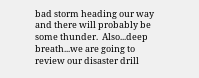bad storm heading our way and there will probably be some thunder.  Also...deep breath...we are going to review our disaster drill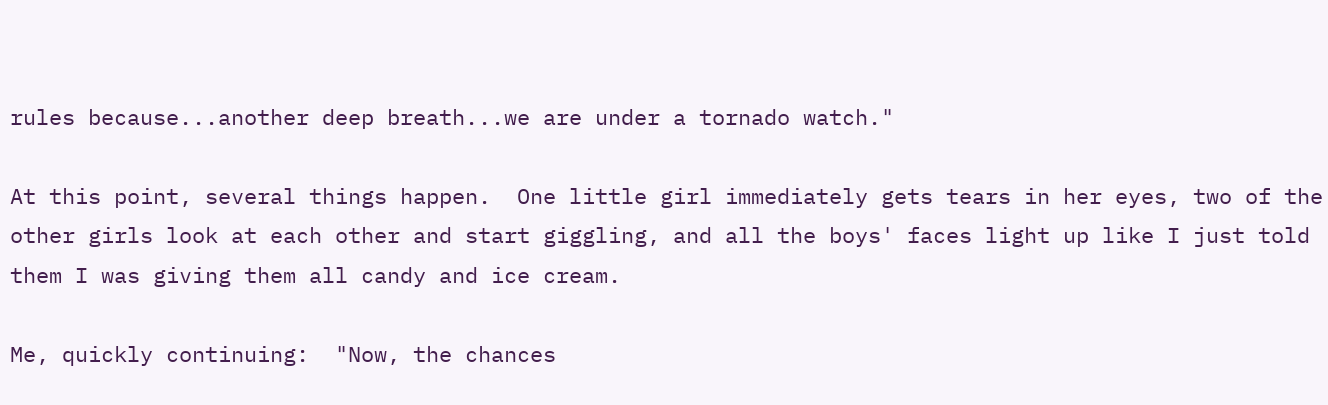rules because...another deep breath...we are under a tornado watch."

At this point, several things happen.  One little girl immediately gets tears in her eyes, two of the other girls look at each other and start giggling, and all the boys' faces light up like I just told them I was giving them all candy and ice cream.

Me, quickly continuing:  "Now, the chances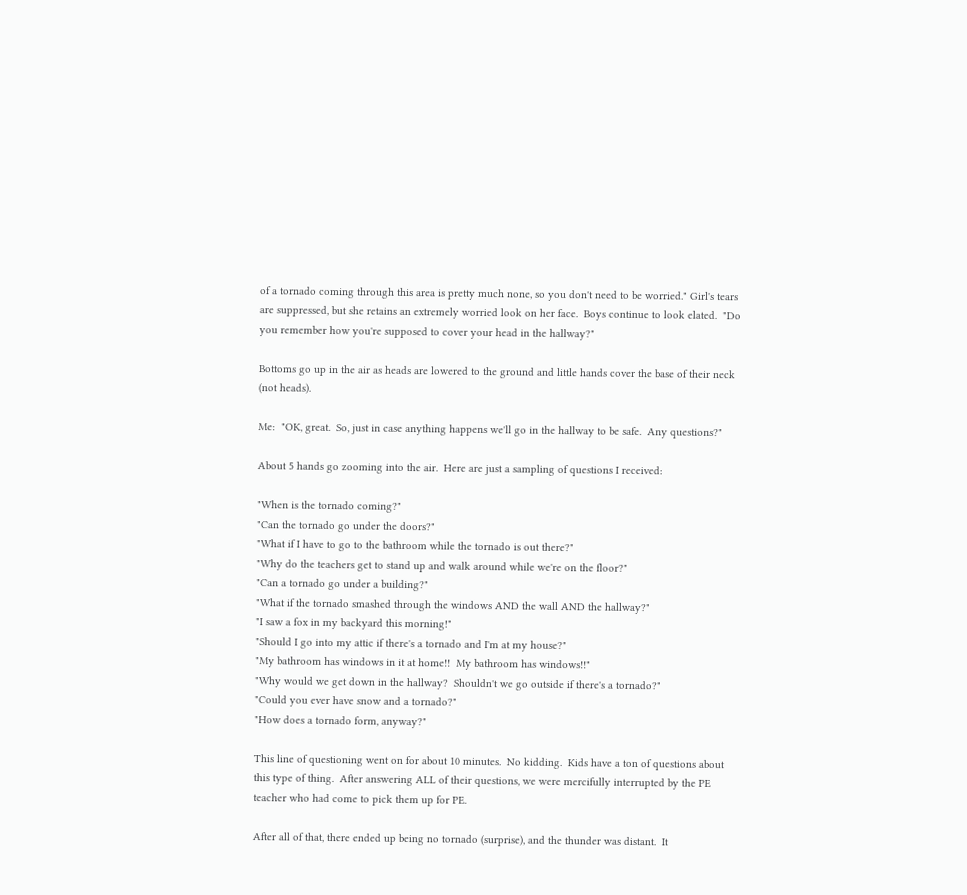of a tornado coming through this area is pretty much none, so you don't need to be worried." Girl's tears are suppressed, but she retains an extremely worried look on her face.  Boys continue to look elated.  "Do you remember how you're supposed to cover your head in the hallway?"

Bottoms go up in the air as heads are lowered to the ground and little hands cover the base of their neck (not heads).

Me:  "OK, great.  So, just in case anything happens we'll go in the hallway to be safe.  Any questions?"

About 5 hands go zooming into the air.  Here are just a sampling of questions I received:

"When is the tornado coming?"
"Can the tornado go under the doors?"
"What if I have to go to the bathroom while the tornado is out there?"
"Why do the teachers get to stand up and walk around while we're on the floor?"
"Can a tornado go under a building?"
"What if the tornado smashed through the windows AND the wall AND the hallway?"
"I saw a fox in my backyard this morning!"
"Should I go into my attic if there's a tornado and I'm at my house?"
"My bathroom has windows in it at home!!  My bathroom has windows!!"
"Why would we get down in the hallway?  Shouldn't we go outside if there's a tornado?"
"Could you ever have snow and a tornado?"
"How does a tornado form, anyway?"

This line of questioning went on for about 10 minutes.  No kidding.  Kids have a ton of questions about this type of thing.  After answering ALL of their questions, we were mercifully interrupted by the PE teacher who had come to pick them up for PE.

After all of that, there ended up being no tornado (surprise), and the thunder was distant.  It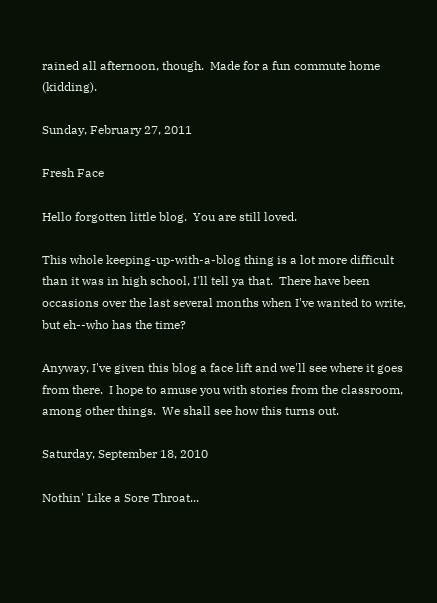rained all afternoon, though.  Made for a fun commute home (kidding).

Sunday, February 27, 2011

Fresh Face

Hello forgotten little blog.  You are still loved.

This whole keeping-up-with-a-blog thing is a lot more difficult than it was in high school, I'll tell ya that.  There have been occasions over the last several months when I've wanted to write, but eh--who has the time?

Anyway, I've given this blog a face lift and we'll see where it goes from there.  I hope to amuse you with stories from the classroom, among other things.  We shall see how this turns out.

Saturday, September 18, 2010

Nothin' Like a Sore Throat...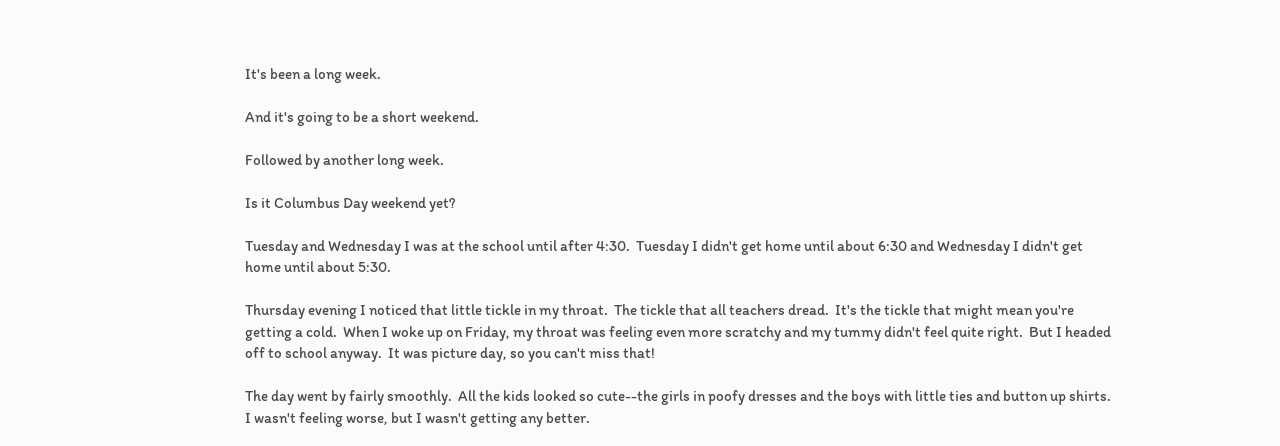It's been a long week.

And it's going to be a short weekend.

Followed by another long week.

Is it Columbus Day weekend yet?

Tuesday and Wednesday I was at the school until after 4:30.  Tuesday I didn't get home until about 6:30 and Wednesday I didn't get home until about 5:30.

Thursday evening I noticed that little tickle in my throat.  The tickle that all teachers dread.  It's the tickle that might mean you're getting a cold.  When I woke up on Friday, my throat was feeling even more scratchy and my tummy didn't feel quite right.  But I headed off to school anyway.  It was picture day, so you can't miss that!

The day went by fairly smoothly.  All the kids looked so cute--the girls in poofy dresses and the boys with little ties and button up shirts.  I wasn't feeling worse, but I wasn't getting any better.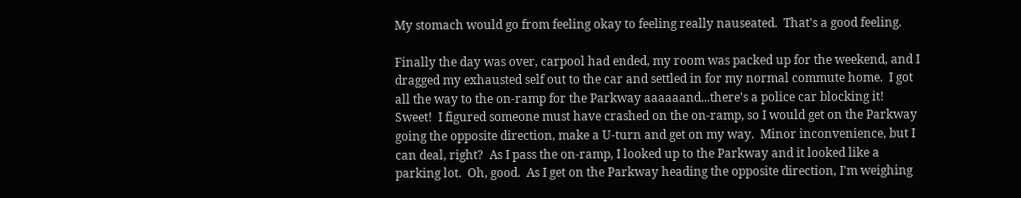My stomach would go from feeling okay to feeling really nauseated.  That's a good feeling.

Finally the day was over, carpool had ended, my room was packed up for the weekend, and I dragged my exhausted self out to the car and settled in for my normal commute home.  I got all the way to the on-ramp for the Parkway aaaaaand...there's a police car blocking it!  Sweet!  I figured someone must have crashed on the on-ramp, so I would get on the Parkway going the opposite direction, make a U-turn and get on my way.  Minor inconvenience, but I can deal, right?  As I pass the on-ramp, I looked up to the Parkway and it looked like a parking lot.  Oh, good.  As I get on the Parkway heading the opposite direction, I'm weighing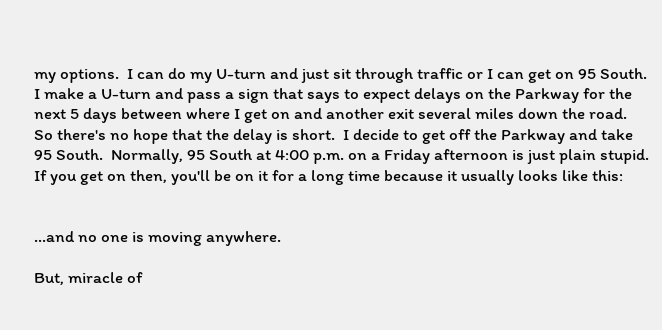my options.  I can do my U-turn and just sit through traffic or I can get on 95 South.  I make a U-turn and pass a sign that says to expect delays on the Parkway for the next 5 days between where I get on and another exit several miles down the road.  So there's no hope that the delay is short.  I decide to get off the Parkway and take 95 South.  Normally, 95 South at 4:00 p.m. on a Friday afternoon is just plain stupid.  If you get on then, you'll be on it for a long time because it usually looks like this:


...and no one is moving anywhere.

But, miracle of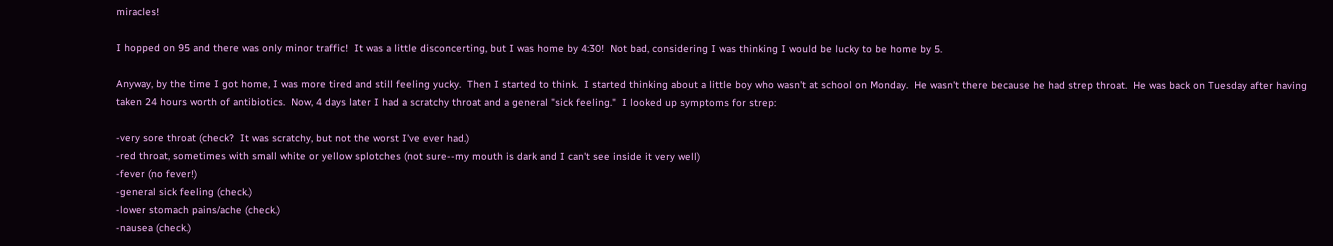miracles!

I hopped on 95 and there was only minor traffic!  It was a little disconcerting, but I was home by 4:30!  Not bad, considering I was thinking I would be lucky to be home by 5.

Anyway, by the time I got home, I was more tired and still feeling yucky.  Then I started to think.  I started thinking about a little boy who wasn't at school on Monday.  He wasn't there because he had strep throat.  He was back on Tuesday after having taken 24 hours worth of antibiotics.  Now, 4 days later I had a scratchy throat and a general "sick feeling."  I looked up symptoms for strep:

-very sore throat (check?  It was scratchy, but not the worst I've ever had.)
-red throat, sometimes with small white or yellow splotches (not sure--my mouth is dark and I can't see inside it very well)
-fever (no fever!)
-general sick feeling (check.)
-lower stomach pains/ache (check.)
-nausea (check.)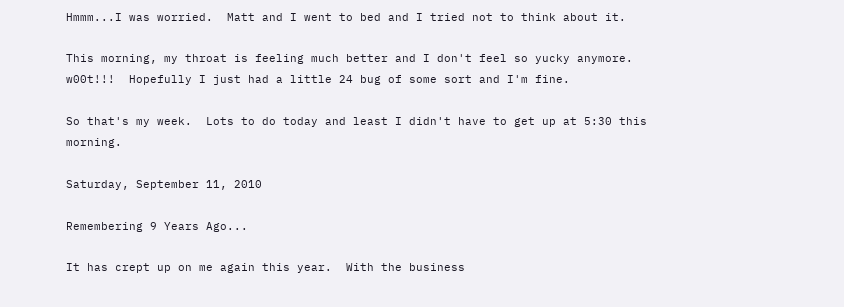Hmmm...I was worried.  Matt and I went to bed and I tried not to think about it.

This morning, my throat is feeling much better and I don't feel so yucky anymore.  w00t!!!  Hopefully I just had a little 24 bug of some sort and I'm fine.

So that's my week.  Lots to do today and least I didn't have to get up at 5:30 this morning.

Saturday, September 11, 2010

Remembering 9 Years Ago...

It has crept up on me again this year.  With the business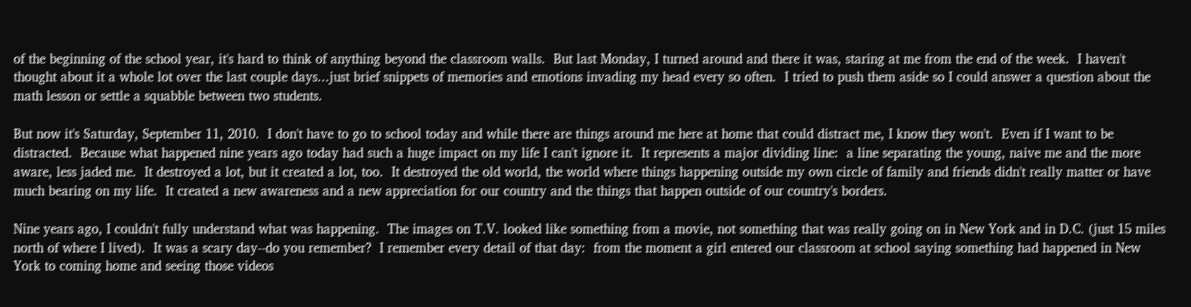of the beginning of the school year, it's hard to think of anything beyond the classroom walls.  But last Monday, I turned around and there it was, staring at me from the end of the week.  I haven't thought about it a whole lot over the last couple days...just brief snippets of memories and emotions invading my head every so often.  I tried to push them aside so I could answer a question about the math lesson or settle a squabble between two students.

But now it's Saturday, September 11, 2010.  I don't have to go to school today and while there are things around me here at home that could distract me, I know they won't.  Even if I want to be distracted.  Because what happened nine years ago today had such a huge impact on my life I can't ignore it.  It represents a major dividing line:  a line separating the young, naive me and the more aware, less jaded me.  It destroyed a lot, but it created a lot, too.  It destroyed the old world, the world where things happening outside my own circle of family and friends didn't really matter or have much bearing on my life.  It created a new awareness and a new appreciation for our country and the things that happen outside of our country's borders.

Nine years ago, I couldn't fully understand what was happening.  The images on T.V. looked like something from a movie, not something that was really going on in New York and in D.C. (just 15 miles north of where I lived).  It was a scary day--do you remember?  I remember every detail of that day:  from the moment a girl entered our classroom at school saying something had happened in New York to coming home and seeing those videos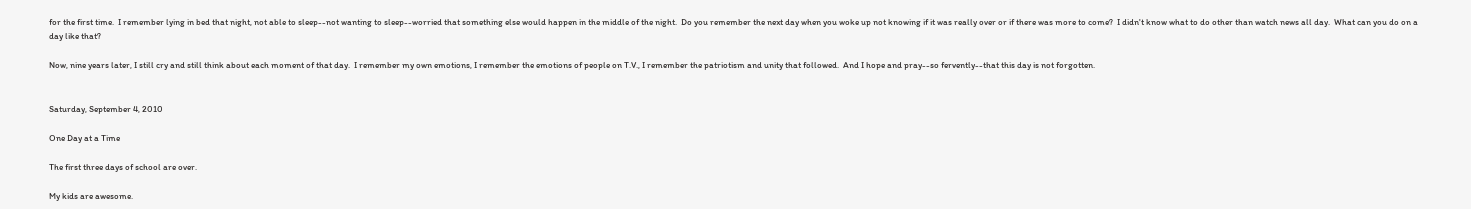for the first time.  I remember lying in bed that night, not able to sleep--not wanting to sleep--worried that something else would happen in the middle of the night.  Do you remember the next day when you woke up not knowing if it was really over or if there was more to come?  I didn't know what to do other than watch news all day.  What can you do on a day like that?

Now, nine years later, I still cry and still think about each moment of that day.  I remember my own emotions, I remember the emotions of people on T.V., I remember the patriotism and unity that followed.  And I hope and pray--so fervently--that this day is not forgotten.


Saturday, September 4, 2010

One Day at a Time

The first three days of school are over.

My kids are awesome.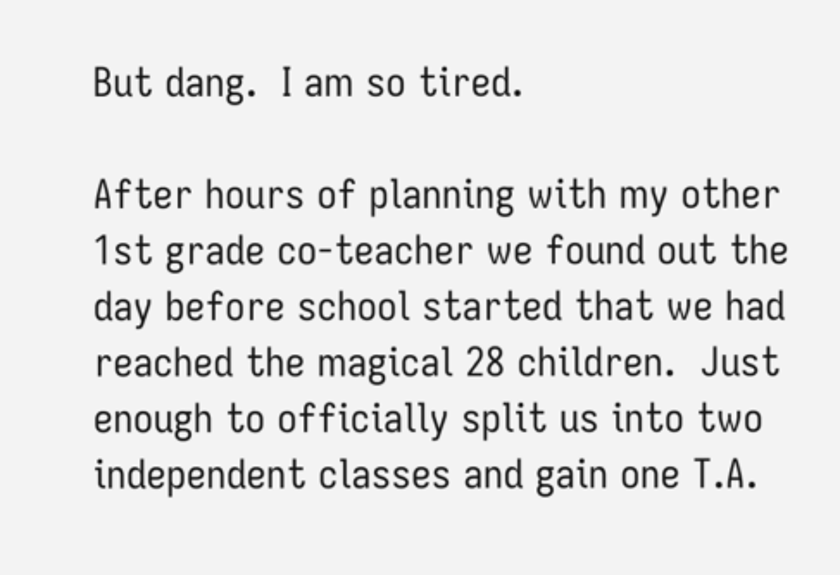But dang.  I am so tired.

After hours of planning with my other 1st grade co-teacher we found out the day before school started that we had reached the magical 28 children.  Just enough to officially split us into two independent classes and gain one T.A.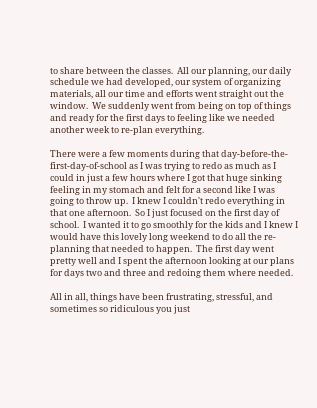to share between the classes.  All our planning, our daily schedule we had developed, our system of organizing materials, all our time and efforts went straight out the window.  We suddenly went from being on top of things and ready for the first days to feeling like we needed another week to re-plan everything.

There were a few moments during that day-before-the-first-day-of-school as I was trying to redo as much as I could in just a few hours where I got that huge sinking feeling in my stomach and felt for a second like I was going to throw up.  I knew I couldn't redo everything in that one afternoon.  So I just focused on the first day of school.  I wanted it to go smoothly for the kids and I knew I would have this lovely long weekend to do all the re-planning that needed to happen.  The first day went pretty well and I spent the afternoon looking at our plans for days two and three and redoing them where needed.

All in all, things have been frustrating, stressful, and sometimes so ridiculous you just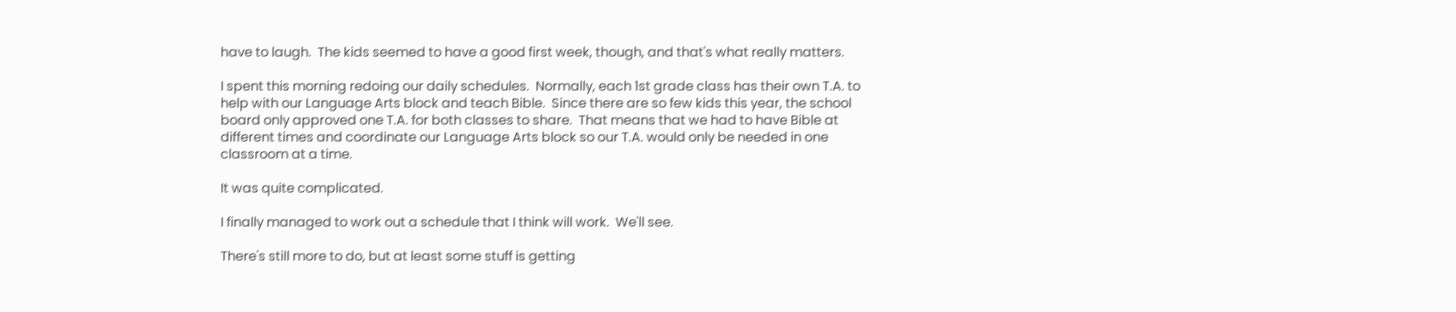have to laugh.  The kids seemed to have a good first week, though, and that's what really matters.

I spent this morning redoing our daily schedules.  Normally, each 1st grade class has their own T.A. to help with our Language Arts block and teach Bible.  Since there are so few kids this year, the school board only approved one T.A. for both classes to share.  That means that we had to have Bible at different times and coordinate our Language Arts block so our T.A. would only be needed in one classroom at a time.

It was quite complicated.

I finally managed to work out a schedule that I think will work.  We'll see.

There's still more to do, but at least some stuff is getting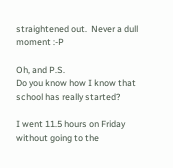straightened out.  Never a dull moment :-P

Oh, and P.S.
Do you know how I know that school has really started?

I went 11.5 hours on Friday without going to the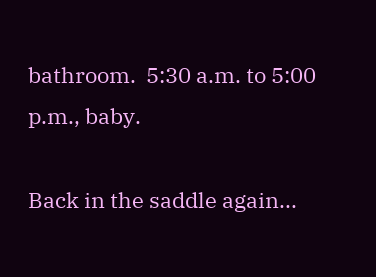bathroom.  5:30 a.m. to 5:00 p.m., baby.

Back in the saddle again...